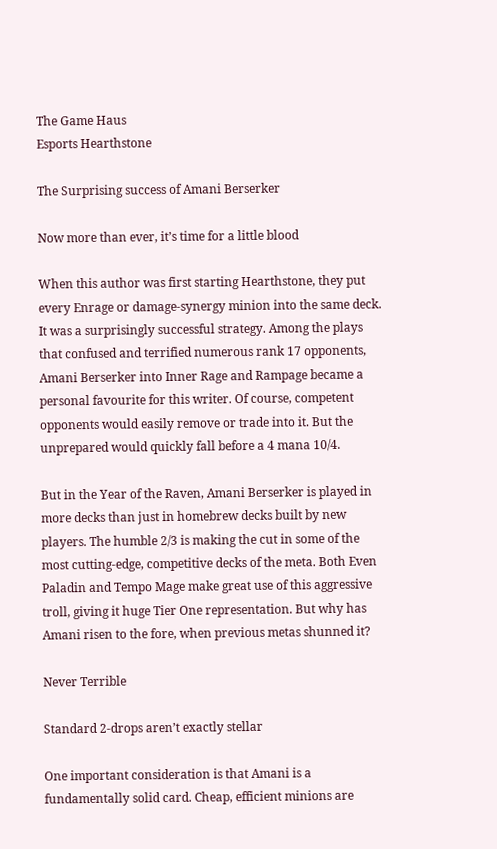The Game Haus
Esports Hearthstone

The Surprising success of Amani Berserker

Now more than ever, it’s time for a little blood

When this author was first starting Hearthstone, they put every Enrage or damage-synergy minion into the same deck. It was a surprisingly successful strategy. Among the plays that confused and terrified numerous rank 17 opponents, Amani Berserker into Inner Rage and Rampage became a personal favourite for this writer. Of course, competent opponents would easily remove or trade into it. But the unprepared would quickly fall before a 4 mana 10/4.

But in the Year of the Raven, Amani Berserker is played in more decks than just in homebrew decks built by new players. The humble 2/3 is making the cut in some of the most cutting-edge, competitive decks of the meta. Both Even Paladin and Tempo Mage make great use of this aggressive troll, giving it huge Tier One representation. But why has Amani risen to the fore, when previous metas shunned it?

Never Terrible

Standard 2-drops aren’t exactly stellar

One important consideration is that Amani is a fundamentally solid card. Cheap, efficient minions are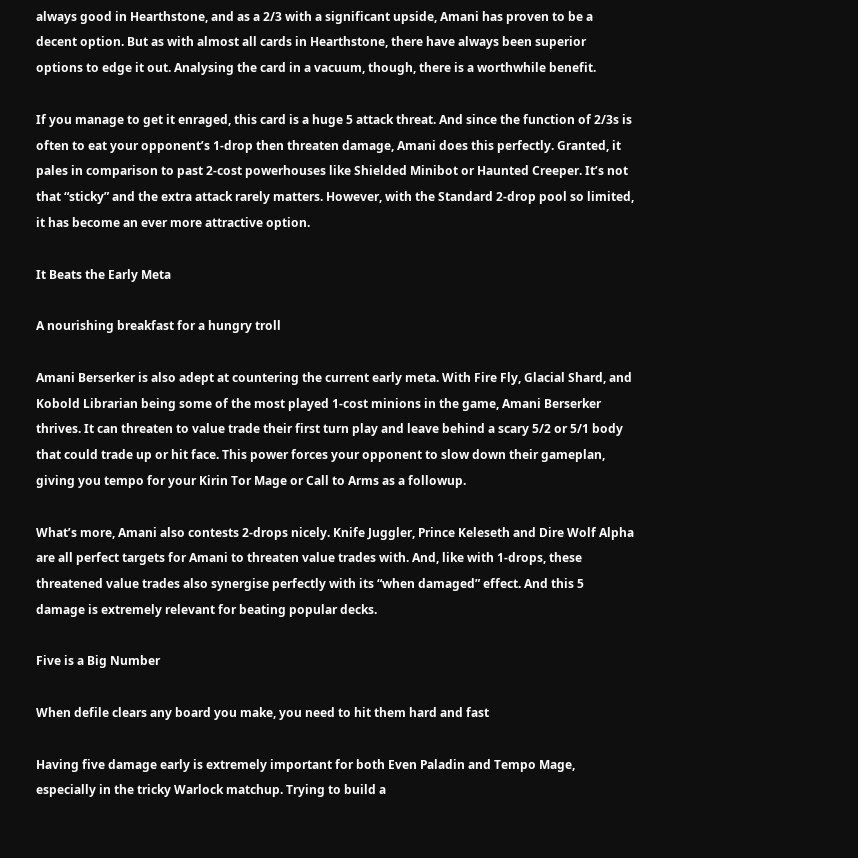always good in Hearthstone, and as a 2/3 with a significant upside, Amani has proven to be a decent option. But as with almost all cards in Hearthstone, there have always been superior options to edge it out. Analysing the card in a vacuum, though, there is a worthwhile benefit.

If you manage to get it enraged, this card is a huge 5 attack threat. And since the function of 2/3s is often to eat your opponent’s 1-drop then threaten damage, Amani does this perfectly. Granted, it pales in comparison to past 2-cost powerhouses like Shielded Minibot or Haunted Creeper. It’s not that “sticky” and the extra attack rarely matters. However, with the Standard 2-drop pool so limited, it has become an ever more attractive option.

It Beats the Early Meta

A nourishing breakfast for a hungry troll

Amani Berserker is also adept at countering the current early meta. With Fire Fly, Glacial Shard, and Kobold Librarian being some of the most played 1-cost minions in the game, Amani Berserker thrives. It can threaten to value trade their first turn play and leave behind a scary 5/2 or 5/1 body that could trade up or hit face. This power forces your opponent to slow down their gameplan, giving you tempo for your Kirin Tor Mage or Call to Arms as a followup.

What’s more, Amani also contests 2-drops nicely. Knife Juggler, Prince Keleseth and Dire Wolf Alpha are all perfect targets for Amani to threaten value trades with. And, like with 1-drops, these threatened value trades also synergise perfectly with its “when damaged” effect. And this 5 damage is extremely relevant for beating popular decks.

Five is a Big Number

When defile clears any board you make, you need to hit them hard and fast

Having five damage early is extremely important for both Even Paladin and Tempo Mage, especially in the tricky Warlock matchup. Trying to build a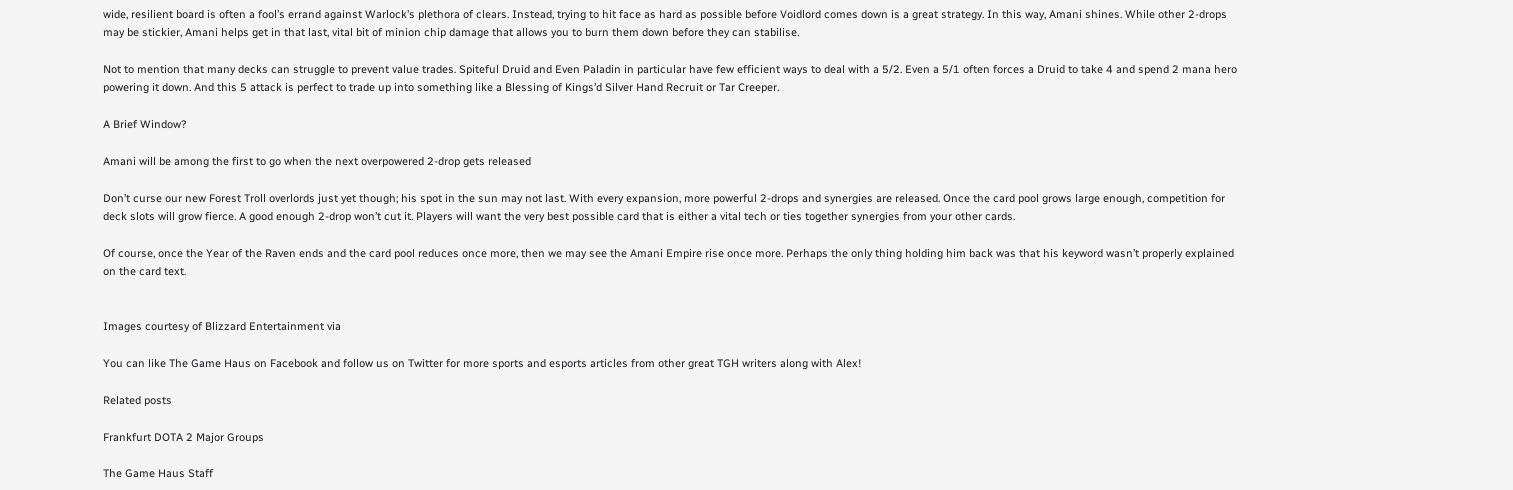wide, resilient board is often a fool’s errand against Warlock’s plethora of clears. Instead, trying to hit face as hard as possible before Voidlord comes down is a great strategy. In this way, Amani shines. While other 2-drops may be stickier, Amani helps get in that last, vital bit of minion chip damage that allows you to burn them down before they can stabilise.

Not to mention that many decks can struggle to prevent value trades. Spiteful Druid and Even Paladin in particular have few efficient ways to deal with a 5/2. Even a 5/1 often forces a Druid to take 4 and spend 2 mana hero powering it down. And this 5 attack is perfect to trade up into something like a Blessing of Kings’d Silver Hand Recruit or Tar Creeper.

A Brief Window?

Amani will be among the first to go when the next overpowered 2-drop gets released

Don’t curse our new Forest Troll overlords just yet though; his spot in the sun may not last. With every expansion, more powerful 2-drops and synergies are released. Once the card pool grows large enough, competition for deck slots will grow fierce. A good enough 2-drop won’t cut it. Players will want the very best possible card that is either a vital tech or ties together synergies from your other cards.

Of course, once the Year of the Raven ends and the card pool reduces once more, then we may see the Amani Empire rise once more. Perhaps the only thing holding him back was that his keyword wasn’t properly explained on the card text.


Images courtesy of Blizzard Entertainment via

You can like The Game Haus on Facebook and follow us on Twitter for more sports and esports articles from other great TGH writers along with Alex!

Related posts

Frankfurt DOTA 2 Major Groups

The Game Haus Staff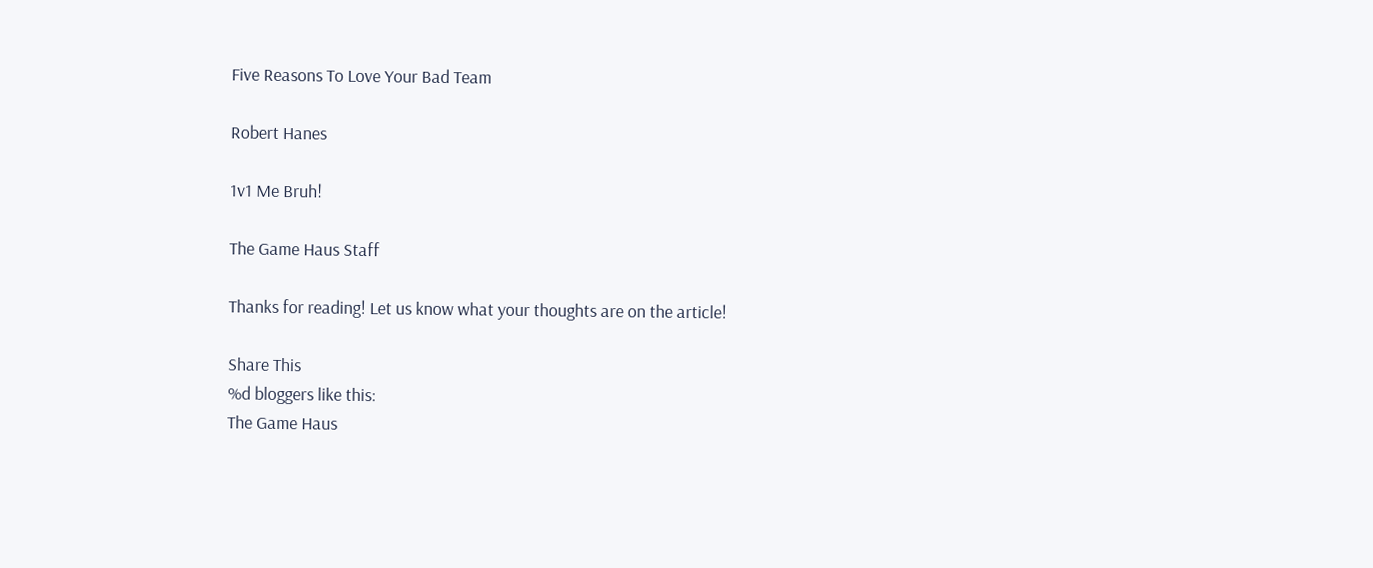Five Reasons To Love Your Bad Team

Robert Hanes

1v1 Me Bruh!

The Game Haus Staff

Thanks for reading! Let us know what your thoughts are on the article!

Share This
%d bloggers like this:
The Game Haus